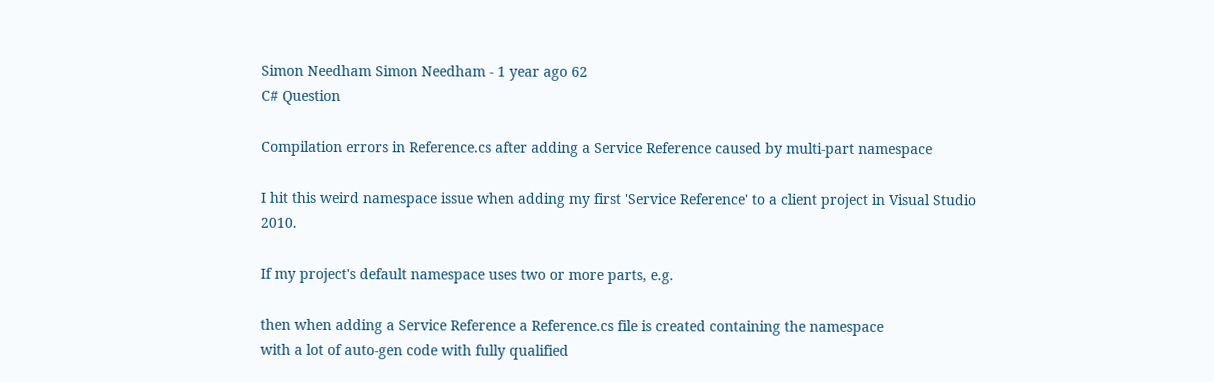Simon Needham Simon Needham - 1 year ago 62
C# Question

Compilation errors in Reference.cs after adding a Service Reference caused by multi-part namespace

I hit this weird namespace issue when adding my first 'Service Reference' to a client project in Visual Studio 2010.

If my project's default namespace uses two or more parts, e.g.

then when adding a Service Reference a Reference.cs file is created containing the namespace
with a lot of auto-gen code with fully qualified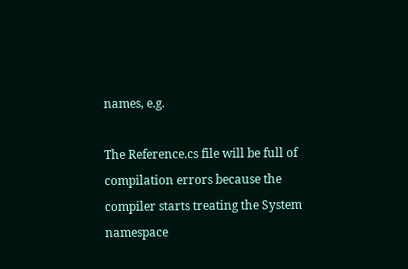names, e.g.

The Reference.cs file will be full of compilation errors because the compiler starts treating the System namespace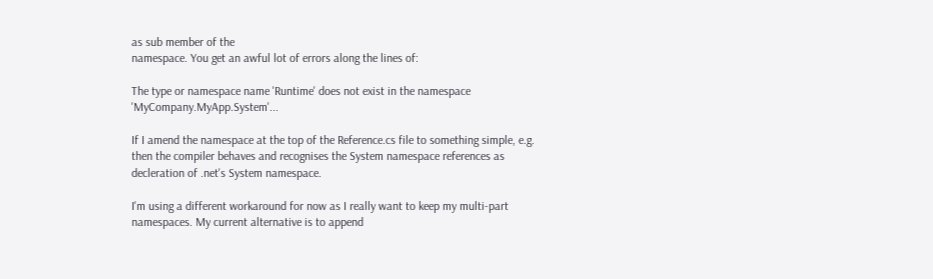as sub member of the
namespace. You get an awful lot of errors along the lines of:

The type or namespace name 'Runtime' does not exist in the namespace 'MyCompany.MyApp.System'...

If I amend the namespace at the top of the Reference.cs file to something simple, e.g.
then the compiler behaves and recognises the System namespace references as decleration of .net's System namespace.

I'm using a different workaround for now as I really want to keep my multi-part namespaces. My current alternative is to append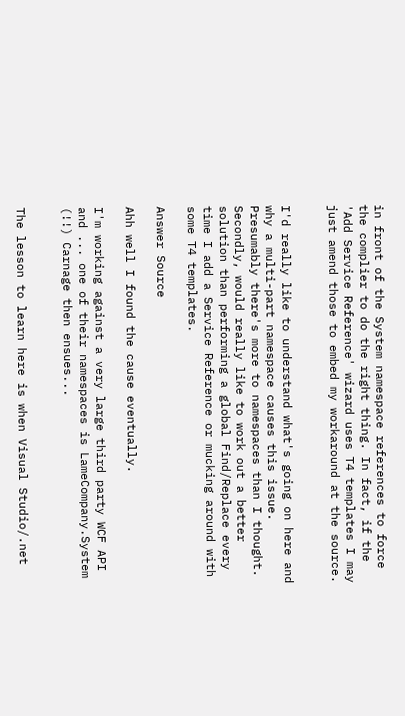in front of the System namespace references to force the complier to do the right thing. In fact, if the 'Add Service Reference' wizard uses T4 templates I may just amend those to embed my workaround at the source.


I'd really like to understand what's going on here and why a multi-part namespace causes this issue. Presumably there's more to namespaces than I thought. Secondly, would really like to work out a better solution than performing a global Find/Replace every time I add a Service Reference or mucking around with some T4 templates.

Answer Source

Ahh well I found the cause eventually.

I'm working against a very large third party WCF API and ... one of their namespaces is LameCompany.System (!!) Carnage then ensues...


The lesson to learn here is when Visual Studio/.net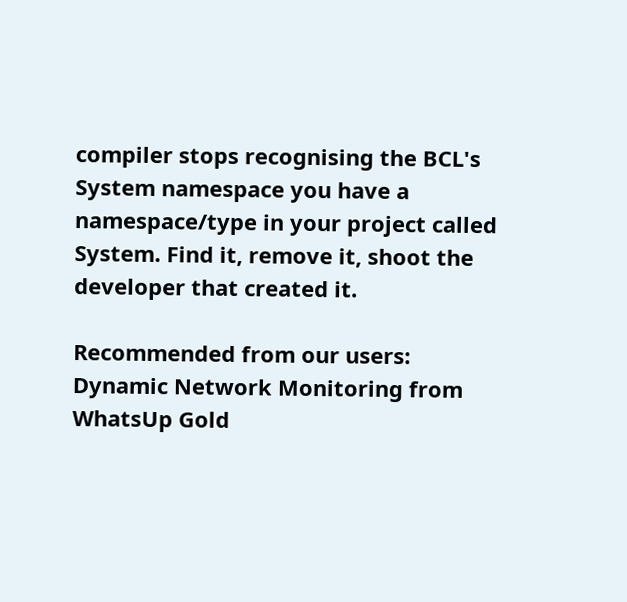compiler stops recognising the BCL's System namespace you have a namespace/type in your project called System. Find it, remove it, shoot the developer that created it.

Recommended from our users: Dynamic Network Monitoring from WhatsUp Gold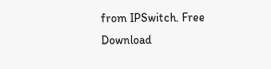from IPSwitch. Free Download